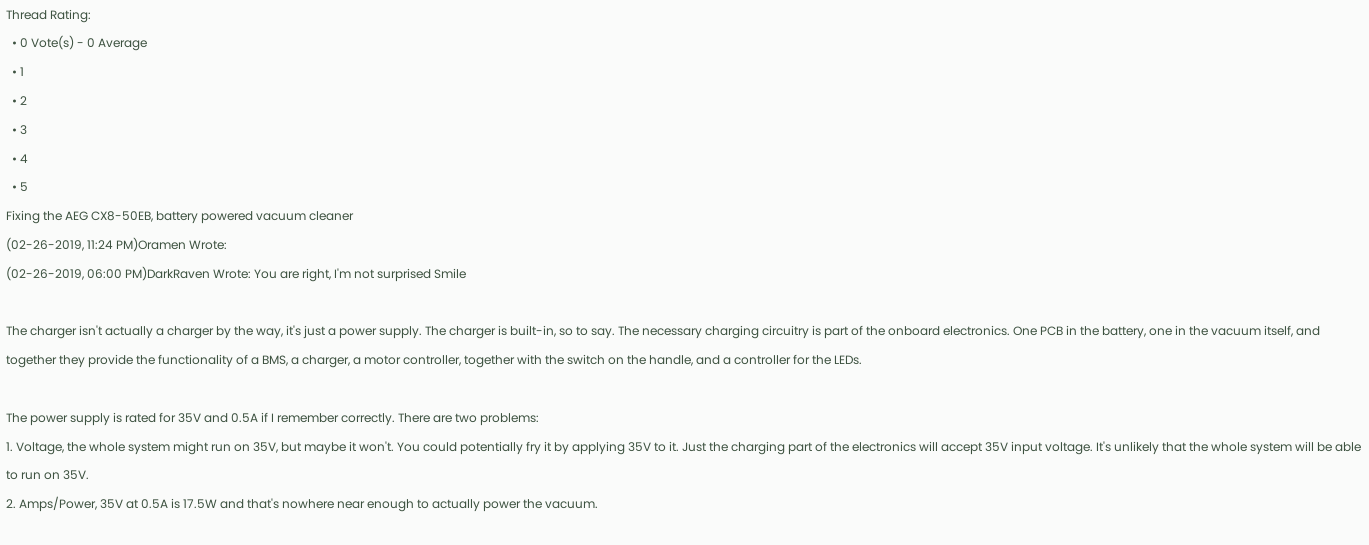Thread Rating:
  • 0 Vote(s) - 0 Average
  • 1
  • 2
  • 3
  • 4
  • 5
Fixing the AEG CX8-50EB, battery powered vacuum cleaner
(02-26-2019, 11:24 PM)Oramen Wrote:
(02-26-2019, 06:00 PM)DarkRaven Wrote: You are right, I'm not surprised Smile

The charger isn't actually a charger by the way, it's just a power supply. The charger is built-in, so to say. The necessary charging circuitry is part of the onboard electronics. One PCB in the battery, one in the vacuum itself, and together they provide the functionality of a BMS, a charger, a motor controller, together with the switch on the handle, and a controller for the LEDs.

The power supply is rated for 35V and 0.5A if I remember correctly. There are two problems:
1. Voltage, the whole system might run on 35V, but maybe it won't. You could potentially fry it by applying 35V to it. Just the charging part of the electronics will accept 35V input voltage. It's unlikely that the whole system will be able to run on 35V.
2. Amps/Power, 35V at 0.5A is 17.5W and that's nowhere near enough to actually power the vacuum.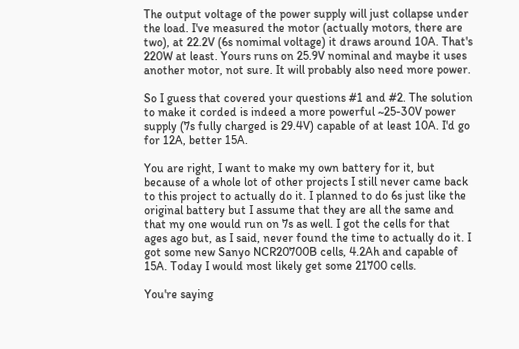The output voltage of the power supply will just collapse under the load. I've measured the motor (actually motors, there are two), at 22.2V (6s nomimal voltage) it draws around 10A. That's 220W at least. Yours runs on 25.9V nominal and maybe it uses another motor, not sure. It will probably also need more power.

So I guess that covered your questions #1 and #2. The solution to make it corded is indeed a more powerful ~25-30V power supply (7s fully charged is 29.4V) capable of at least 10A. I'd go for 12A, better 15A.

You are right, I want to make my own battery for it, but because of a whole lot of other projects I still never came back to this project to actually do it. I planned to do 6s just like the original battery but I assume that they are all the same and that my one would run on 7s as well. I got the cells for that ages ago but, as I said, never found the time to actually do it. I got some new Sanyo NCR20700B cells, 4.2Ah and capable of 15A. Today I would most likely get some 21700 cells.

You're saying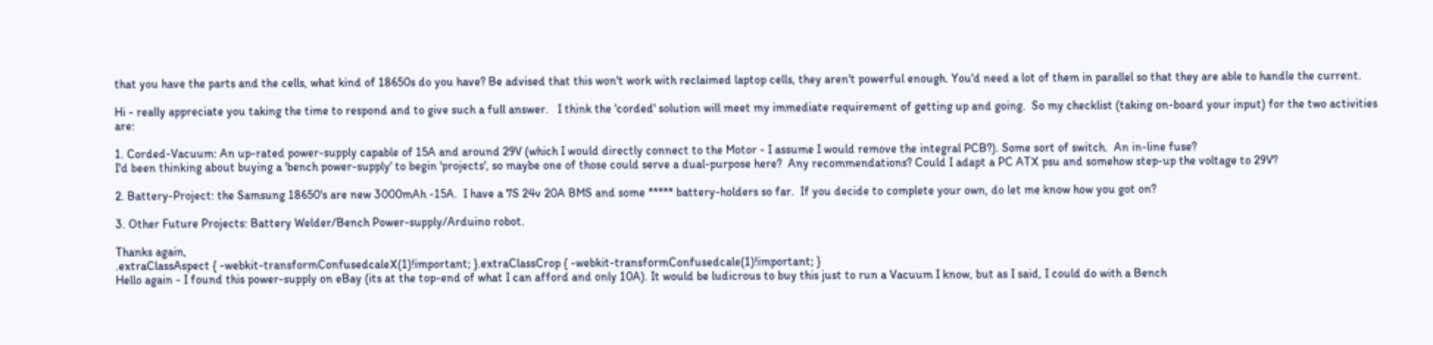that you have the parts and the cells, what kind of 18650s do you have? Be advised that this won't work with reclaimed laptop cells, they aren't powerful enough. You'd need a lot of them in parallel so that they are able to handle the current.

Hi - really appreciate you taking the time to respond and to give such a full answer.   I think the 'corded' solution will meet my immediate requirement of getting up and going.  So my checklist (taking on-board your input) for the two activities are:

1. Corded-Vacuum: An up-rated power-supply capable of 15A and around 29V (which I would directly connect to the Motor - I assume I would remove the integral PCB?). Some sort of switch.  An in-line fuse?
I'd been thinking about buying a 'bench power-supply' to begin 'projects', so maybe one of those could serve a dual-purpose here?  Any recommendations? Could I adapt a PC ATX psu and somehow step-up the voltage to 29V?

2. Battery-Project: the Samsung 18650's are new 3000mAh -15A.  I have a 7S 24v 20A BMS and some ***** battery-holders so far.  If you decide to complete your own, do let me know how you got on?

3. Other Future Projects: Battery Welder/Bench Power-supply/Arduino robot.

Thanks again,
.extraClassAspect { -webkit-transformConfusedcaleX(1)!important; }.extraClassCrop { -webkit-transformConfusedcale(1)!important; }
Hello again - I found this power-supply on eBay (its at the top-end of what I can afford and only 10A). It would be ludicrous to buy this just to run a Vacuum I know, but as I said, I could do with a Bench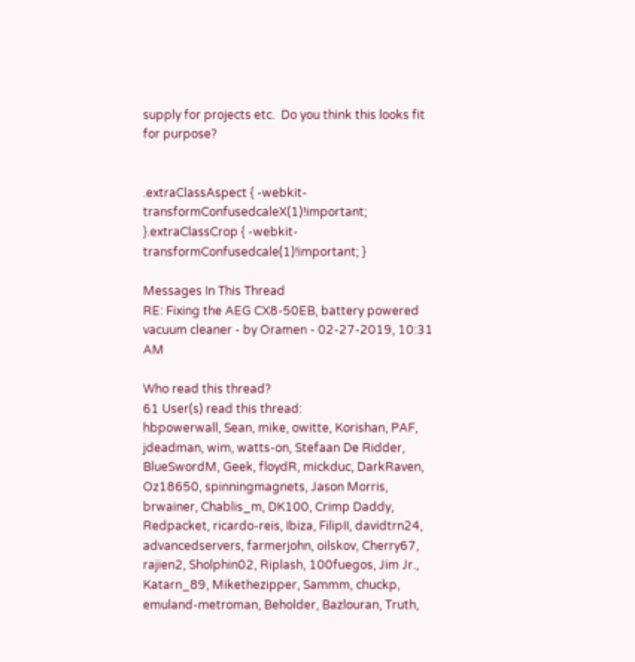supply for projects etc.  Do you think this looks fit for purpose?


.extraClassAspect { -webkit-transformConfusedcaleX(1)!important; }.extraClassCrop { -webkit-transformConfusedcale(1)!important; }

Messages In This Thread
RE: Fixing the AEG CX8-50EB, battery powered vacuum cleaner - by Oramen - 02-27-2019, 10:31 AM

Who read this thread?
61 User(s) read this thread:
hbpowerwall, Sean, mike, owitte, Korishan, PAF, jdeadman, wim, watts-on, Stefaan De Ridder, BlueSwordM, Geek, floydR, mickduc, DarkRaven, Oz18650, spinningmagnets, Jason Morris, brwainer, Chablis_m, DK100, Crimp Daddy, Redpacket, ricardo-reis, Ibiza, FilipII, davidtrn24, advancedservers, farmerjohn, oilskov, Cherry67, rajien2, Sholphin02, Riplash, 100fuegos, Jim Jr., Katarn_89, Mikethezipper, Sammm, chuckp, emuland-metroman, Beholder, Bazlouran, Truth,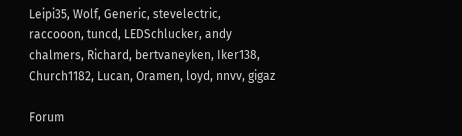Leipi35, Wolf, Generic, stevelectric, raccooon, tuncd, LEDSchlucker, andy chalmers, Richard, bertvaneyken, Iker138, Church1182, Lucan, Oramen, loyd, nnvv, gigaz

Forum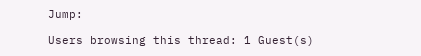Jump:

Users browsing this thread: 1 Guest(s)